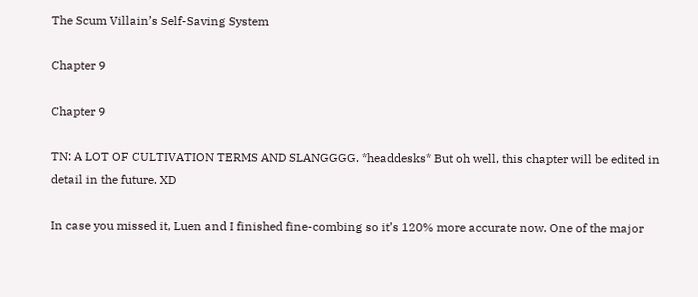The Scum Villain’s Self-Saving System

Chapter 9

Chapter 9

TN: A LOT OF CULTIVATION TERMS AND SLANGGGG. *headdesks* But oh well, this chapter will be edited in detail in the future. XD

In case you missed it, Luen and I finished fine-combing so it’s 120% more accurate now. One of the major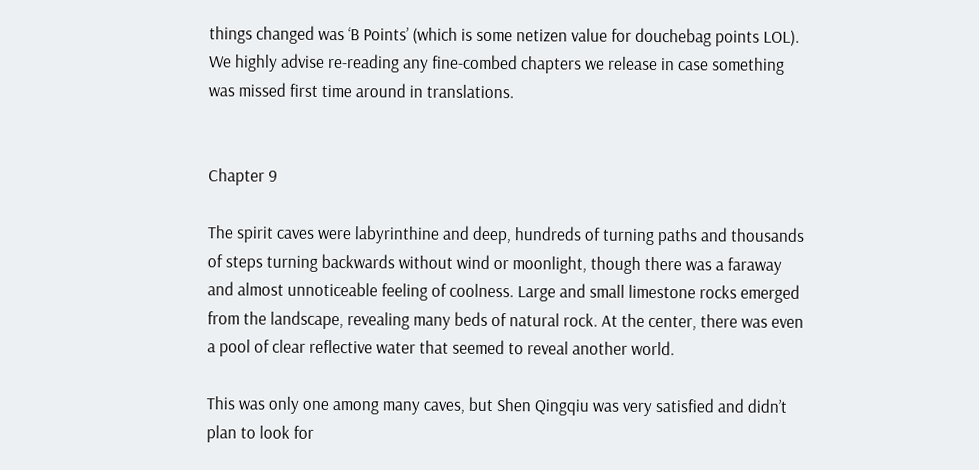things changed was ‘B Points’ (which is some netizen value for douchebag points LOL). We highly advise re-reading any fine-combed chapters we release in case something was missed first time around in translations.


Chapter 9

The spirit caves were labyrinthine and deep, hundreds of turning paths and thousands of steps turning backwards without wind or moonlight, though there was a faraway and almost unnoticeable feeling of coolness. Large and small limestone rocks emerged from the landscape, revealing many beds of natural rock. At the center, there was even a pool of clear reflective water that seemed to reveal another world.

This was only one among many caves, but Shen Qingqiu was very satisfied and didn’t plan to look for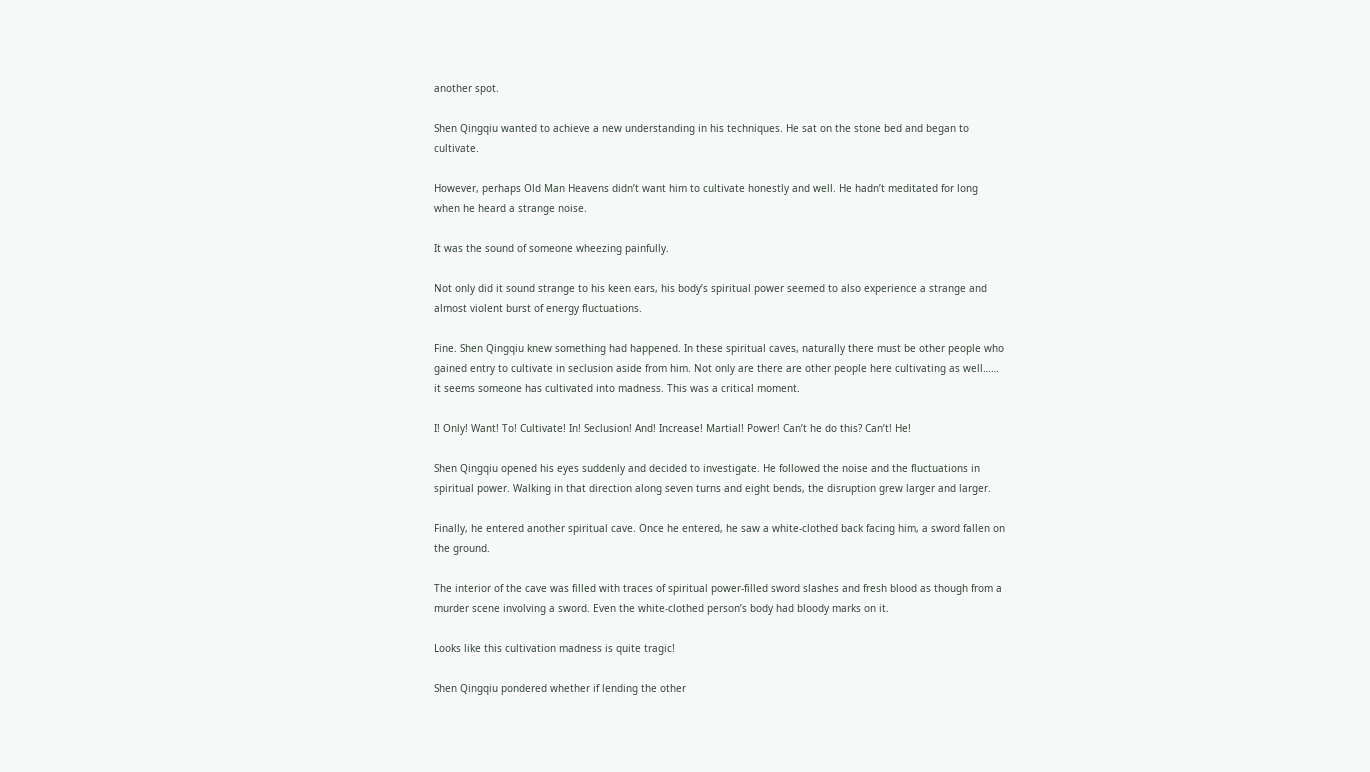another spot.

Shen Qingqiu wanted to achieve a new understanding in his techniques. He sat on the stone bed and began to cultivate.

However, perhaps Old Man Heavens didn’t want him to cultivate honestly and well. He hadn’t meditated for long when he heard a strange noise.

It was the sound of someone wheezing painfully.

Not only did it sound strange to his keen ears, his body’s spiritual power seemed to also experience a strange and almost violent burst of energy fluctuations.

Fine. Shen Qingqiu knew something had happened. In these spiritual caves, naturally there must be other people who gained entry to cultivate in seclusion aside from him. Not only are there are other people here cultivating as well…… it seems someone has cultivated into madness. This was a critical moment.

I! Only! Want! To! Cultivate! In! Seclusion! And! Increase! Martial! Power! Can’t he do this? Can’t! He!

Shen Qingqiu opened his eyes suddenly and decided to investigate. He followed the noise and the fluctuations in spiritual power. Walking in that direction along seven turns and eight bends, the disruption grew larger and larger.

Finally, he entered another spiritual cave. Once he entered, he saw a white-clothed back facing him, a sword fallen on the ground.

The interior of the cave was filled with traces of spiritual power-filled sword slashes and fresh blood as though from a murder scene involving a sword. Even the white-clothed person’s body had bloody marks on it.

Looks like this cultivation madness is quite tragic!

Shen Qingqiu pondered whether if lending the other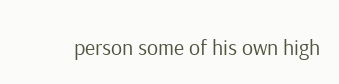person some of his own high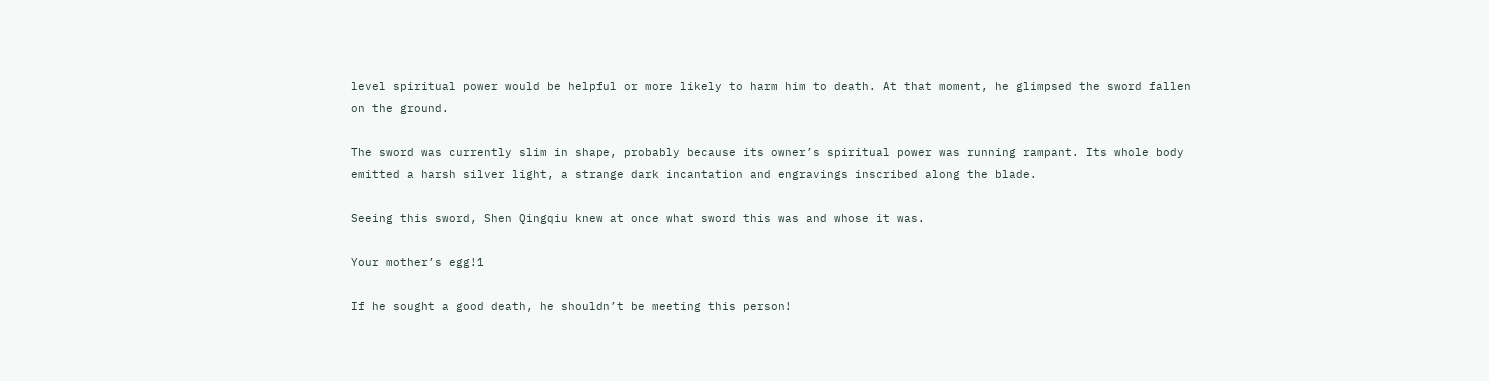level spiritual power would be helpful or more likely to harm him to death. At that moment, he glimpsed the sword fallen on the ground.

The sword was currently slim in shape, probably because its owner’s spiritual power was running rampant. Its whole body emitted a harsh silver light, a strange dark incantation and engravings inscribed along the blade.

Seeing this sword, Shen Qingqiu knew at once what sword this was and whose it was.

Your mother’s egg!1

If he sought a good death, he shouldn’t be meeting this person!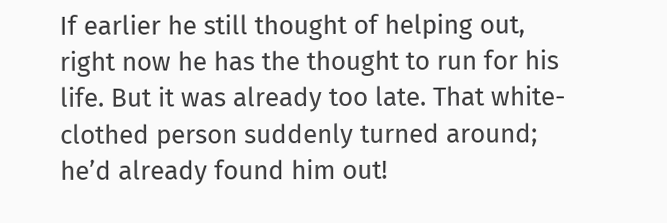If earlier he still thought of helping out, right now he has the thought to run for his life. But it was already too late. That white-clothed person suddenly turned around; he’d already found him out!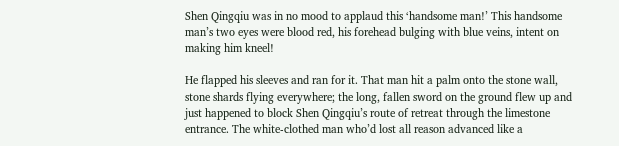Shen Qingqiu was in no mood to applaud this ‘handsome man!’ This handsome man’s two eyes were blood red, his forehead bulging with blue veins, intent on making him kneel!

He flapped his sleeves and ran for it. That man hit a palm onto the stone wall, stone shards flying everywhere; the long, fallen sword on the ground flew up and just happened to block Shen Qingqiu’s route of retreat through the limestone entrance. The white-clothed man who’d lost all reason advanced like a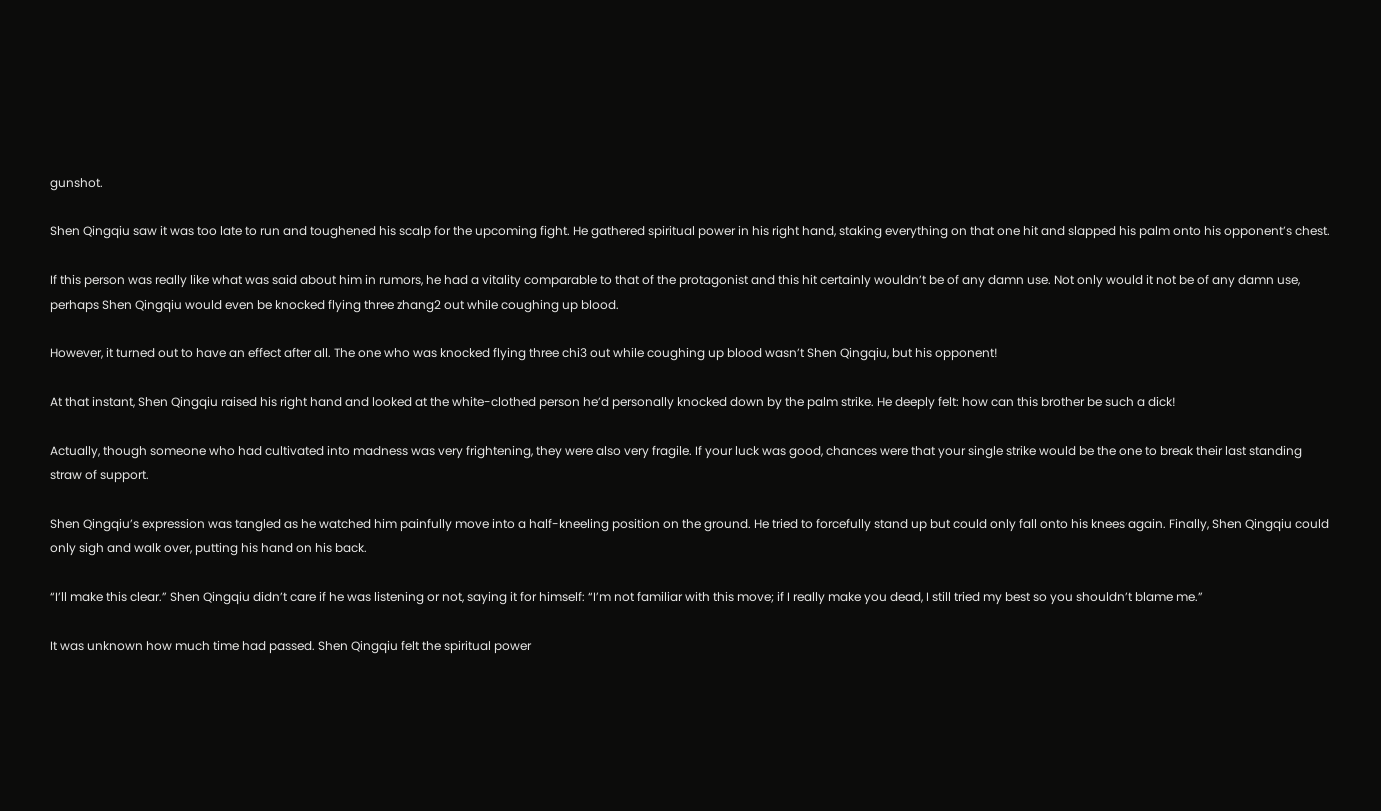gunshot.

Shen Qingqiu saw it was too late to run and toughened his scalp for the upcoming fight. He gathered spiritual power in his right hand, staking everything on that one hit and slapped his palm onto his opponent’s chest.

If this person was really like what was said about him in rumors, he had a vitality comparable to that of the protagonist and this hit certainly wouldn’t be of any damn use. Not only would it not be of any damn use, perhaps Shen Qingqiu would even be knocked flying three zhang2 out while coughing up blood.

However, it turned out to have an effect after all. The one who was knocked flying three chi3 out while coughing up blood wasn’t Shen Qingqiu, but his opponent!

At that instant, Shen Qingqiu raised his right hand and looked at the white-clothed person he’d personally knocked down by the palm strike. He deeply felt: how can this brother be such a dick!

Actually, though someone who had cultivated into madness was very frightening, they were also very fragile. If your luck was good, chances were that your single strike would be the one to break their last standing straw of support.

Shen Qingqiu’s expression was tangled as he watched him painfully move into a half-kneeling position on the ground. He tried to forcefully stand up but could only fall onto his knees again. Finally, Shen Qingqiu could only sigh and walk over, putting his hand on his back.

“I’ll make this clear.” Shen Qingqiu didn’t care if he was listening or not, saying it for himself: “I’m not familiar with this move; if I really make you dead, I still tried my best so you shouldn’t blame me.”

It was unknown how much time had passed. Shen Qingqiu felt the spiritual power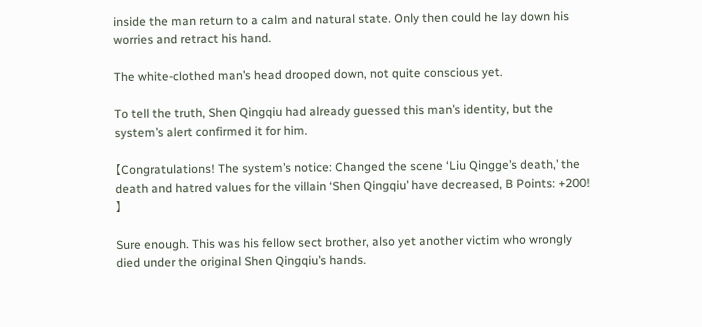inside the man return to a calm and natural state. Only then could he lay down his worries and retract his hand.

The white-clothed man’s head drooped down, not quite conscious yet.

To tell the truth, Shen Qingqiu had already guessed this man’s identity, but the system’s alert confirmed it for him.

【Congratulations! The system’s notice: Changed the scene ‘Liu Qingge’s death,’ the death and hatred values for the villain ‘Shen Qingqiu’ have decreased, B Points: +200! 】

Sure enough. This was his fellow sect brother, also yet another victim who wrongly died under the original Shen Qingqiu’s hands.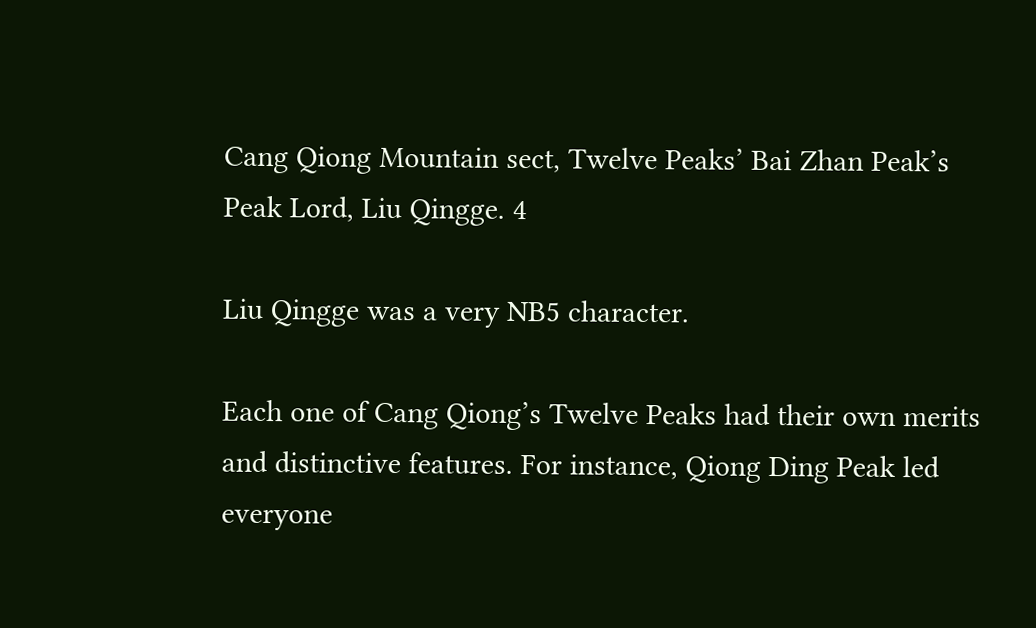Cang Qiong Mountain sect, Twelve Peaks’ Bai Zhan Peak’s Peak Lord, Liu Qingge. 4

Liu Qingge was a very NB5 character.

Each one of Cang Qiong’s Twelve Peaks had their own merits and distinctive features. For instance, Qiong Ding Peak led everyone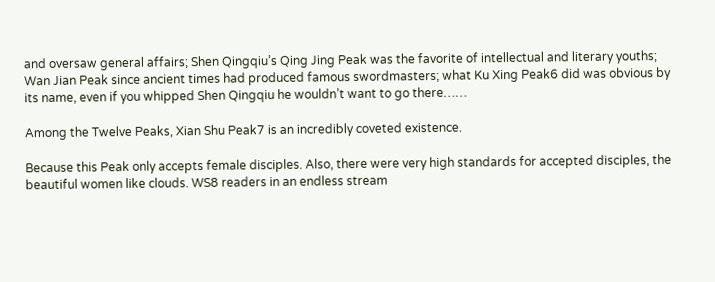and oversaw general affairs; Shen Qingqiu’s Qing Jing Peak was the favorite of intellectual and literary youths; Wan Jian Peak since ancient times had produced famous swordmasters; what Ku Xing Peak6 did was obvious by its name, even if you whipped Shen Qingqiu he wouldn’t want to go there……

Among the Twelve Peaks, Xian Shu Peak7 is an incredibly coveted existence.

Because this Peak only accepts female disciples. Also, there were very high standards for accepted disciples, the beautiful women like clouds. WS8 readers in an endless stream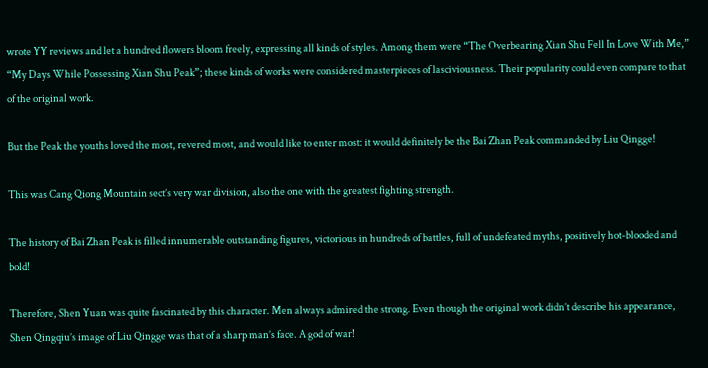wrote YY reviews and let a hundred flowers bloom freely, expressing all kinds of styles. Among them were “The Overbearing Xian Shu Fell In Love With Me,” “My Days While Possessing Xian Shu Peak”; these kinds of works were considered masterpieces of lasciviousness. Their popularity could even compare to that of the original work.

But the Peak the youths loved the most, revered most, and would like to enter most: it would definitely be the Bai Zhan Peak commanded by Liu Qingge!

This was Cang Qiong Mountain sect’s very war division, also the one with the greatest fighting strength.

The history of Bai Zhan Peak is filled innumerable outstanding figures, victorious in hundreds of battles, full of undefeated myths, positively hot-blooded and bold!

Therefore, Shen Yuan was quite fascinated by this character. Men always admired the strong. Even though the original work didn’t describe his appearance, Shen Qingqiu’s image of Liu Qingge was that of a sharp man’s face. A god of war!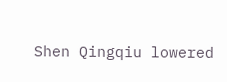Shen Qingqiu lowered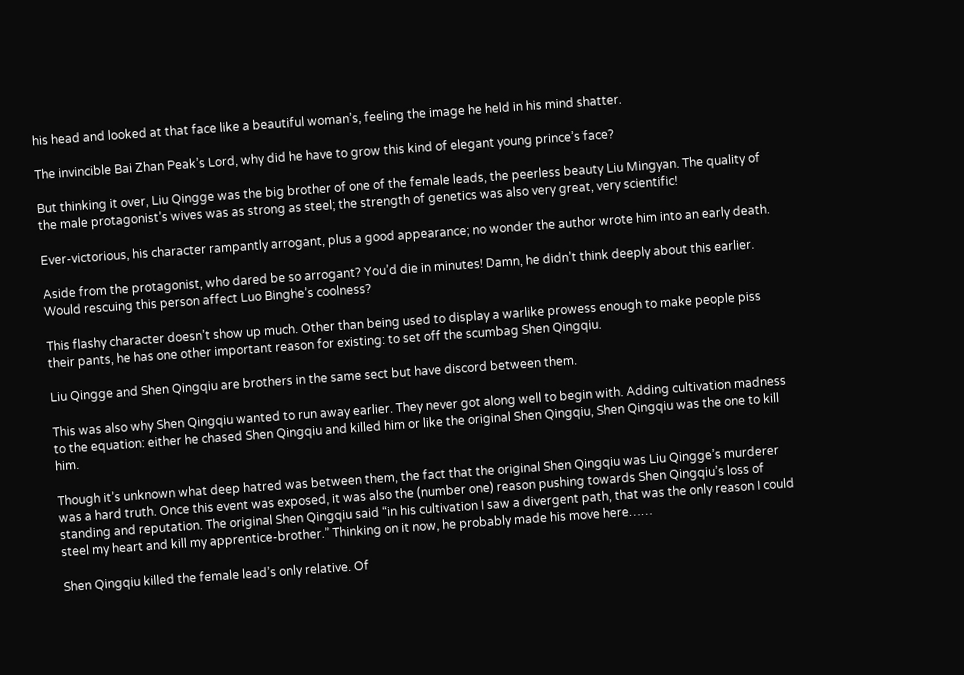his head and looked at that face like a beautiful woman’s, feeling the image he held in his mind shatter.

The invincible Bai Zhan Peak’s Lord, why did he have to grow this kind of elegant young prince’s face?

But thinking it over, Liu Qingge was the big brother of one of the female leads, the peerless beauty Liu Mingyan. The quality of the male protagonist’s wives was as strong as steel; the strength of genetics was also very great, very scientific!

Ever-victorious, his character rampantly arrogant, plus a good appearance; no wonder the author wrote him into an early death.

Aside from the protagonist, who dared be so arrogant? You’d die in minutes! Damn, he didn’t think deeply about this earlier. Would rescuing this person affect Luo Binghe’s coolness?

This flashy character doesn’t show up much. Other than being used to display a warlike prowess enough to make people piss their pants, he has one other important reason for existing: to set off the scumbag Shen Qingqiu.

Liu Qingge and Shen Qingqiu are brothers in the same sect but have discord between them.

This was also why Shen Qingqiu wanted to run away earlier. They never got along well to begin with. Adding cultivation madness to the equation: either he chased Shen Qingqiu and killed him or like the original Shen Qingqiu, Shen Qingqiu was the one to kill him.

Though it’s unknown what deep hatred was between them, the fact that the original Shen Qingqiu was Liu Qingge’s murderer was a hard truth. Once this event was exposed, it was also the (number one) reason pushing towards Shen Qingqiu’s loss of standing and reputation. The original Shen Qingqiu said “in his cultivation I saw a divergent path, that was the only reason I could steel my heart and kill my apprentice-brother.” Thinking on it now, he probably made his move here……

Shen Qingqiu killed the female lead’s only relative. Of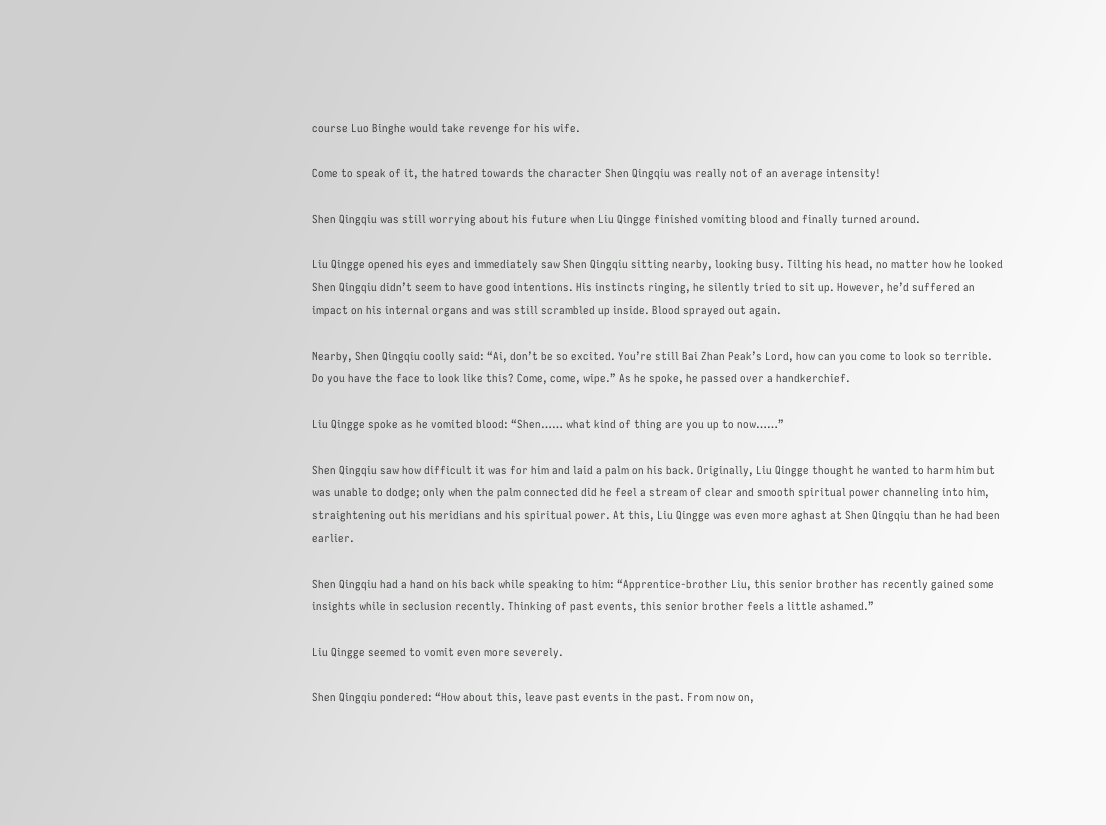course Luo Binghe would take revenge for his wife.

Come to speak of it, the hatred towards the character Shen Qingqiu was really not of an average intensity!

Shen Qingqiu was still worrying about his future when Liu Qingge finished vomiting blood and finally turned around.

Liu Qingge opened his eyes and immediately saw Shen Qingqiu sitting nearby, looking busy. Tilting his head, no matter how he looked Shen Qingqiu didn’t seem to have good intentions. His instincts ringing, he silently tried to sit up. However, he’d suffered an impact on his internal organs and was still scrambled up inside. Blood sprayed out again.

Nearby, Shen Qingqiu coolly said: “Ai, don’t be so excited. You’re still Bai Zhan Peak’s Lord, how can you come to look so terrible. Do you have the face to look like this? Come, come, wipe.” As he spoke, he passed over a handkerchief.

Liu Qingge spoke as he vomited blood: “Shen…… what kind of thing are you up to now……”

Shen Qingqiu saw how difficult it was for him and laid a palm on his back. Originally, Liu Qingge thought he wanted to harm him but was unable to dodge; only when the palm connected did he feel a stream of clear and smooth spiritual power channeling into him, straightening out his meridians and his spiritual power. At this, Liu Qingge was even more aghast at Shen Qingqiu than he had been earlier.

Shen Qingqiu had a hand on his back while speaking to him: “Apprentice-brother Liu, this senior brother has recently gained some insights while in seclusion recently. Thinking of past events, this senior brother feels a little ashamed.”

Liu Qingge seemed to vomit even more severely.

Shen Qingqiu pondered: “How about this, leave past events in the past. From now on,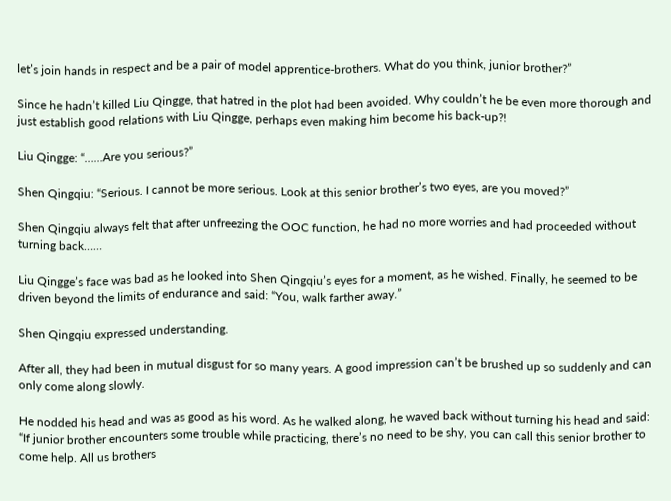let’s join hands in respect and be a pair of model apprentice-brothers. What do you think, junior brother?”

Since he hadn’t killed Liu Qingge, that hatred in the plot had been avoided. Why couldn’t he be even more thorough and just establish good relations with Liu Qingge, perhaps even making him become his back-up?!

Liu Qingge: “……Are you serious?”

Shen Qingqiu: “Serious. I cannot be more serious. Look at this senior brother’s two eyes, are you moved?”

Shen Qingqiu always felt that after unfreezing the OOC function, he had no more worries and had proceeded without turning back……

Liu Qingge’s face was bad as he looked into Shen Qingqiu’s eyes for a moment, as he wished. Finally, he seemed to be driven beyond the limits of endurance and said: “You, walk farther away.”

Shen Qingqiu expressed understanding.

After all, they had been in mutual disgust for so many years. A good impression can’t be brushed up so suddenly and can only come along slowly.

He nodded his head and was as good as his word. As he walked along, he waved back without turning his head and said: “If junior brother encounters some trouble while practicing, there’s no need to be shy, you can call this senior brother to come help. All us brothers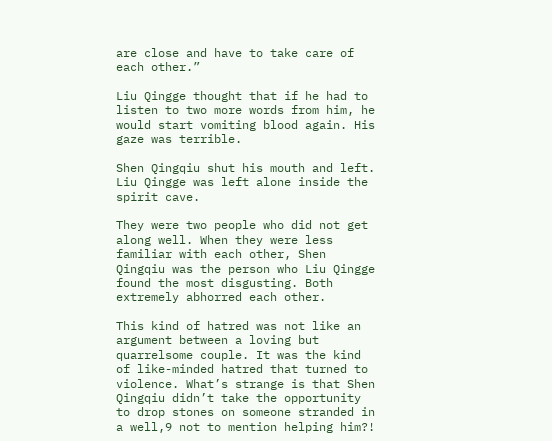are close and have to take care of each other.”

Liu Qingge thought that if he had to listen to two more words from him, he would start vomiting blood again. His gaze was terrible.

Shen Qingqiu shut his mouth and left. Liu Qingge was left alone inside the spirit cave.

They were two people who did not get along well. When they were less familiar with each other, Shen Qingqiu was the person who Liu Qingge found the most disgusting. Both extremely abhorred each other.

This kind of hatred was not like an argument between a loving but quarrelsome couple. It was the kind of like-minded hatred that turned to violence. What’s strange is that Shen Qingqiu didn’t take the opportunity to drop stones on someone stranded in a well,9 not to mention helping him?!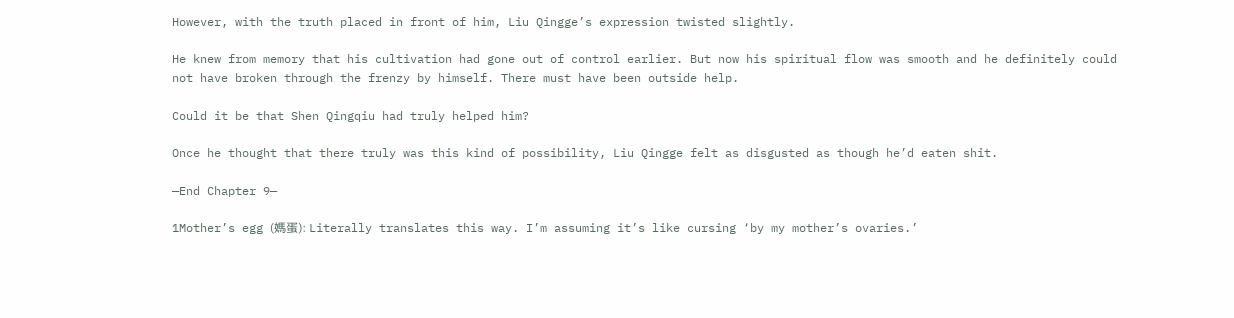However, with the truth placed in front of him, Liu Qingge’s expression twisted slightly.

He knew from memory that his cultivation had gone out of control earlier. But now his spiritual flow was smooth and he definitely could not have broken through the frenzy by himself. There must have been outside help.

Could it be that Shen Qingqiu had truly helped him?

Once he thought that there truly was this kind of possibility, Liu Qingge felt as disgusted as though he’d eaten shit.

—End Chapter 9—

1Mother’s egg (媽蛋): Literally translates this way. I’m assuming it’s like cursing ‘by my mother’s ovaries.’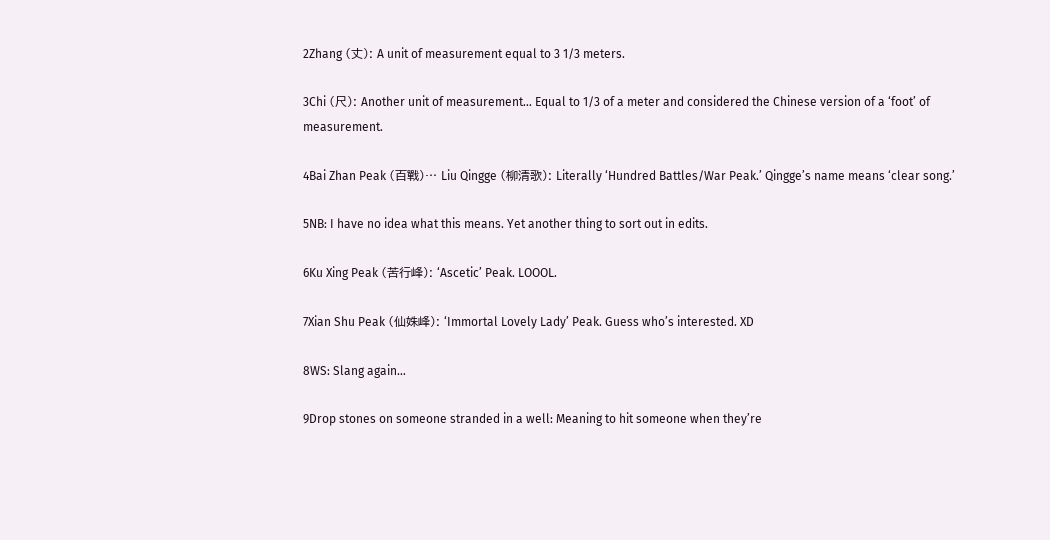2Zhang (丈): A unit of measurement equal to 3 1/3 meters.

3Chi (尺): Another unit of measurement… Equal to 1/3 of a meter and considered the Chinese version of a ‘foot’ of measurement.

4Bai Zhan Peak (百戰)… Liu Qingge (柳清歌): Literally ‘Hundred Battles/War Peak.’ Qingge’s name means ‘clear song.’

5NB: I have no idea what this means. Yet another thing to sort out in edits.

6Ku Xing Peak (苦行峰): ‘Ascetic’ Peak. LOOOL.

7Xian Shu Peak (仙姝峰): ‘Immortal Lovely Lady’ Peak. Guess who’s interested. XD

8WS: Slang again…

9Drop stones on someone stranded in a well: Meaning to hit someone when they’re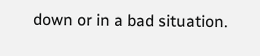down or in a bad situation.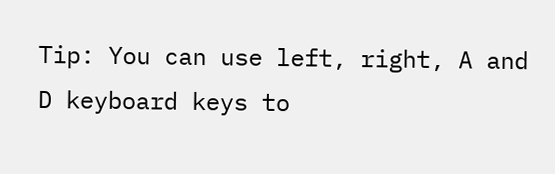Tip: You can use left, right, A and D keyboard keys to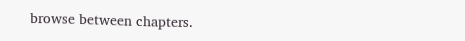browse between chapters.